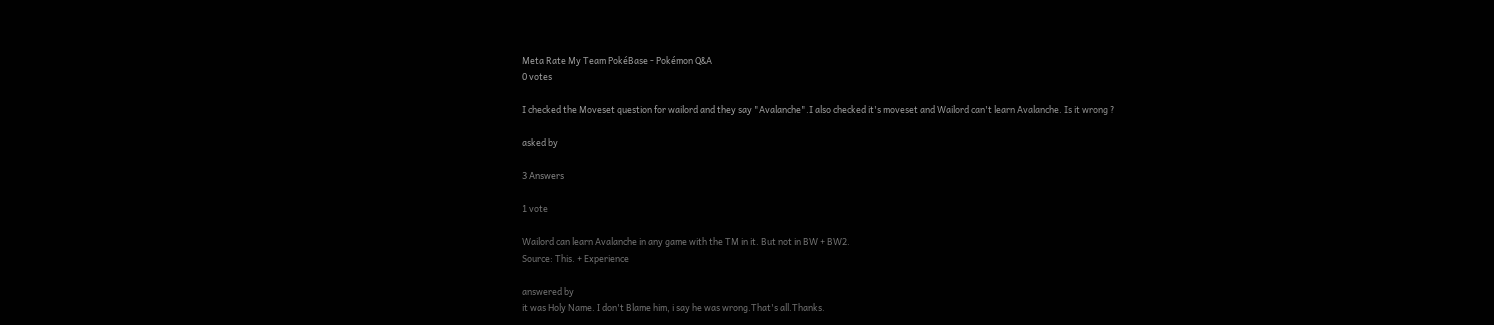Meta Rate My Team PokéBase - Pokémon Q&A
0 votes

I checked the Moveset question for wailord and they say "Avalanche".I also checked it's moveset and Wailord can't learn Avalanche. Is it wrong ?

asked by

3 Answers

1 vote

Wailord can learn Avalanche in any game with the TM in it. But not in BW + BW2.
Source: This. + Experience

answered by
it was Holy Name. Ι don't Blame him, i say he was wrong.That's all.Thanks.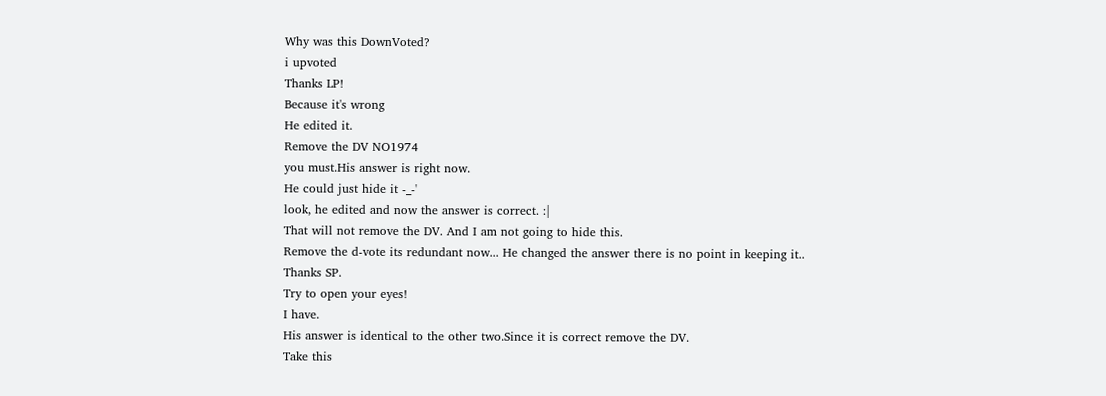Why was this DownVoted?
i upvoted
Thanks LP!
Because it's wrong
He edited it.
Remove the DV NO1974
you must.His answer is right now.
He could just hide it -_-'
look, he edited and now the answer is correct. :|
That will not remove the DV. And I am not going to hide this.
Remove the d-vote its redundant now... He changed the answer there is no point in keeping it..
Thanks SP.
Try to open your eyes!
I have.
His answer is identical to the other two.Since it is correct remove the DV.
Take this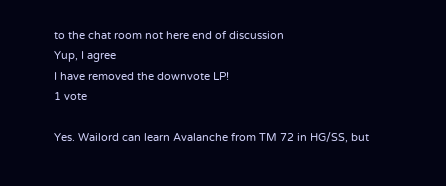to the chat room not here end of discussion
Yup, I agree
I have removed the downvote LP!
1 vote

Yes. Wailord can learn Avalanche from TM 72 in HG/SS, but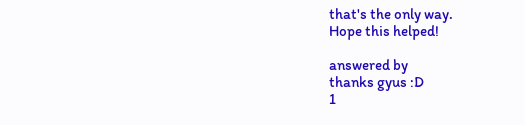that's the only way.
Hope this helped!

answered by
thanks gyus :D
1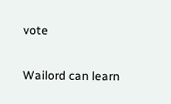vote

Wailord can learn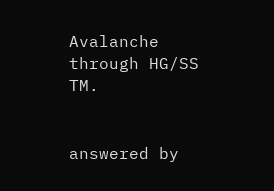Avalanche through HG/SS TM.


answered by